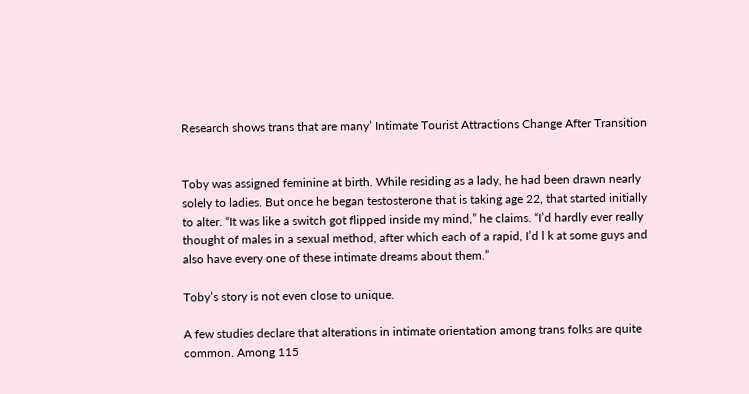Research shows trans that are many’ Intimate Tourist Attractions Change After Transition


Toby was assigned feminine at birth. While residing as a lady, he had been drawn nearly solely to ladies. But once he began testosterone that is taking age 22, that started initially to alter. “It was like a switch got flipped inside my mind,” he claims. “I’d hardly ever really thought of males in a sexual method, after which each of a rapid, I’d l k at some guys and also have every one of these intimate dreams about them.”

Toby’s story is not even close to unique.

A few studies declare that alterations in intimate orientation among trans folks are quite common. Among 115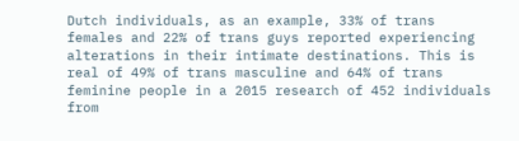Dutch individuals, as an example, 33% of trans females and 22% of trans guys reported experiencing alterations in their intimate destinations. This is real of 49% of trans masculine and 64% of trans feminine people in a 2015 research of 452 individuals from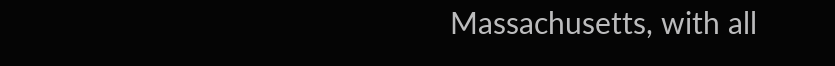Massachusetts, with all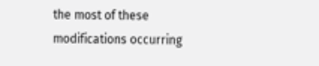the most of these modifications occurring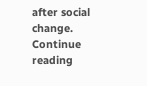after social change. Continue reading